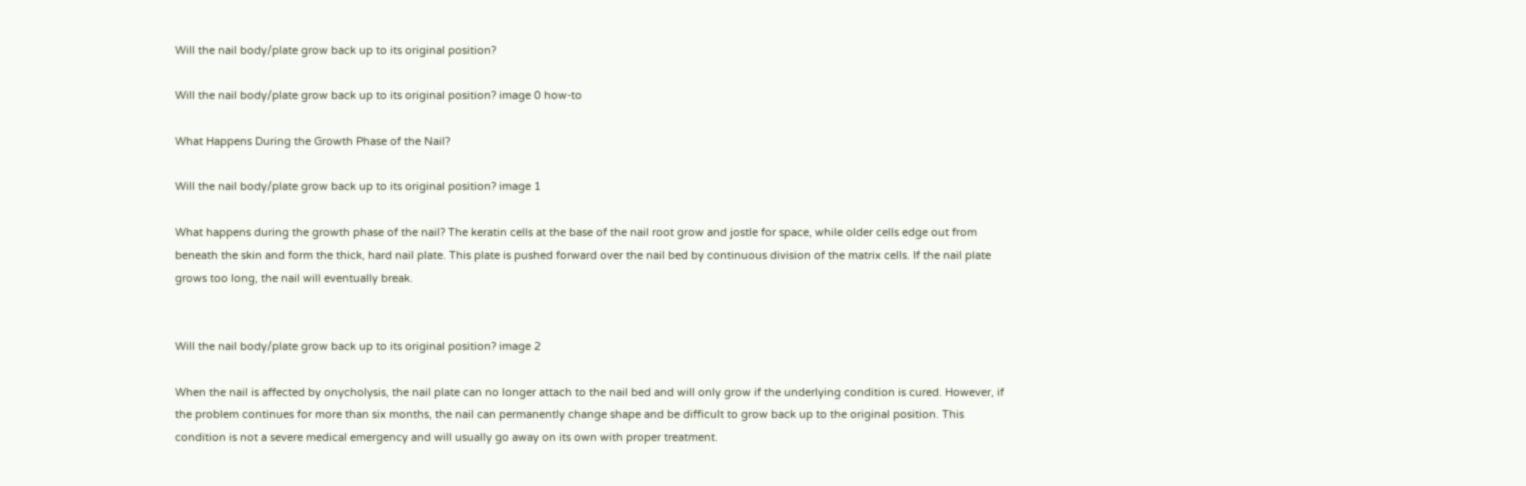Will the nail body/plate grow back up to its original position?

Will the nail body/plate grow back up to its original position? image 0 how-to

What Happens During the Growth Phase of the Nail?

Will the nail body/plate grow back up to its original position? image 1

What happens during the growth phase of the nail? The keratin cells at the base of the nail root grow and jostle for space, while older cells edge out from beneath the skin and form the thick, hard nail plate. This plate is pushed forward over the nail bed by continuous division of the matrix cells. If the nail plate grows too long, the nail will eventually break.


Will the nail body/plate grow back up to its original position? image 2

When the nail is affected by onycholysis, the nail plate can no longer attach to the nail bed and will only grow if the underlying condition is cured. However, if the problem continues for more than six months, the nail can permanently change shape and be difficult to grow back up to the original position. This condition is not a severe medical emergency and will usually go away on its own with proper treatment.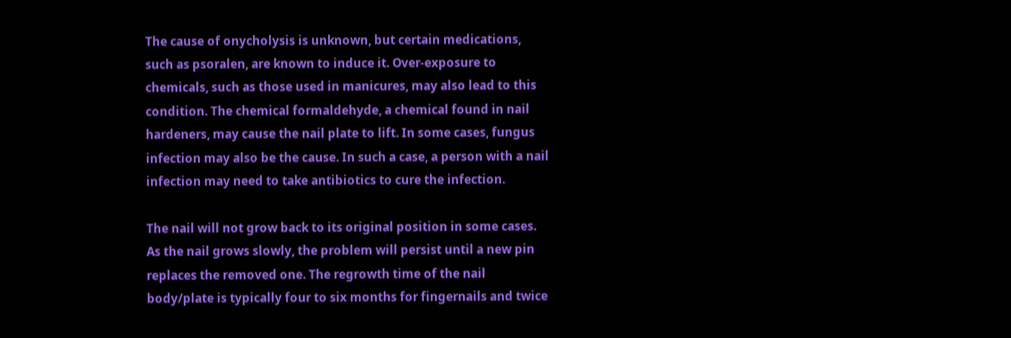The cause of onycholysis is unknown, but certain medications, such as psoralen, are known to induce it. Over-exposure to chemicals, such as those used in manicures, may also lead to this condition. The chemical formaldehyde, a chemical found in nail hardeners, may cause the nail plate to lift. In some cases, fungus infection may also be the cause. In such a case, a person with a nail infection may need to take antibiotics to cure the infection.

The nail will not grow back to its original position in some cases. As the nail grows slowly, the problem will persist until a new pin replaces the removed one. The regrowth time of the nail body/plate is typically four to six months for fingernails and twice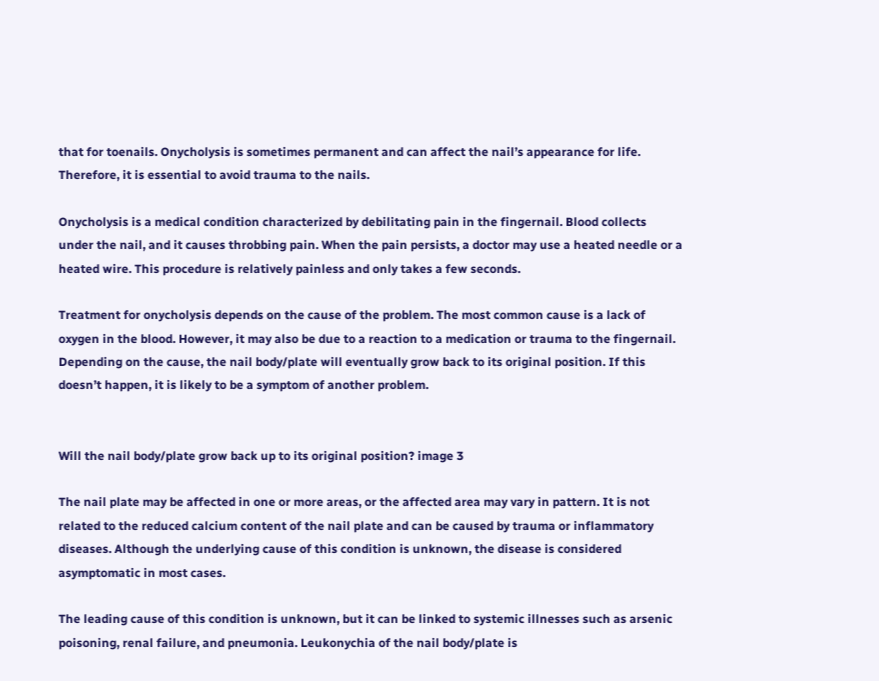that for toenails. Onycholysis is sometimes permanent and can affect the nail’s appearance for life. Therefore, it is essential to avoid trauma to the nails.

Onycholysis is a medical condition characterized by debilitating pain in the fingernail. Blood collects under the nail, and it causes throbbing pain. When the pain persists, a doctor may use a heated needle or a heated wire. This procedure is relatively painless and only takes a few seconds.

Treatment for onycholysis depends on the cause of the problem. The most common cause is a lack of oxygen in the blood. However, it may also be due to a reaction to a medication or trauma to the fingernail. Depending on the cause, the nail body/plate will eventually grow back to its original position. If this doesn’t happen, it is likely to be a symptom of another problem.


Will the nail body/plate grow back up to its original position? image 3

The nail plate may be affected in one or more areas, or the affected area may vary in pattern. It is not related to the reduced calcium content of the nail plate and can be caused by trauma or inflammatory diseases. Although the underlying cause of this condition is unknown, the disease is considered asymptomatic in most cases.

The leading cause of this condition is unknown, but it can be linked to systemic illnesses such as arsenic poisoning, renal failure, and pneumonia. Leukonychia of the nail body/plate is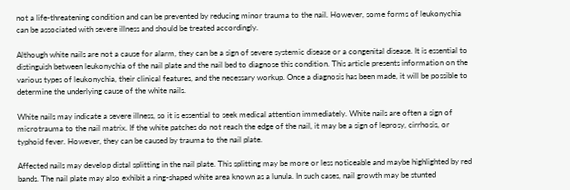not a life-threatening condition and can be prevented by reducing minor trauma to the nail. However, some forms of leukonychia can be associated with severe illness and should be treated accordingly.

Although white nails are not a cause for alarm, they can be a sign of severe systemic disease or a congenital disease. It is essential to distinguish between leukonychia of the nail plate and the nail bed to diagnose this condition. This article presents information on the various types of leukonychia, their clinical features, and the necessary workup. Once a diagnosis has been made, it will be possible to determine the underlying cause of the white nails.

White nails may indicate a severe illness, so it is essential to seek medical attention immediately. White nails are often a sign of microtrauma to the nail matrix. If the white patches do not reach the edge of the nail, it may be a sign of leprosy, cirrhosis, or typhoid fever. However, they can be caused by trauma to the nail plate.

Affected nails may develop distal splitting in the nail plate. This splitting may be more or less noticeable and maybe highlighted by red bands. The nail plate may also exhibit a ring-shaped white area known as a lunula. In such cases, nail growth may be stunted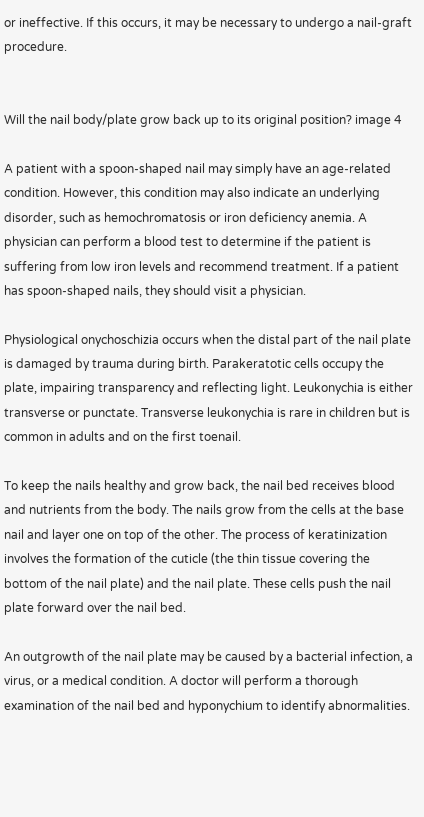or ineffective. If this occurs, it may be necessary to undergo a nail-graft procedure.


Will the nail body/plate grow back up to its original position? image 4

A patient with a spoon-shaped nail may simply have an age-related condition. However, this condition may also indicate an underlying disorder, such as hemochromatosis or iron deficiency anemia. A physician can perform a blood test to determine if the patient is suffering from low iron levels and recommend treatment. If a patient has spoon-shaped nails, they should visit a physician.

Physiological onychoschizia occurs when the distal part of the nail plate is damaged by trauma during birth. Parakeratotic cells occupy the plate, impairing transparency and reflecting light. Leukonychia is either transverse or punctate. Transverse leukonychia is rare in children but is common in adults and on the first toenail.

To keep the nails healthy and grow back, the nail bed receives blood and nutrients from the body. The nails grow from the cells at the base nail and layer one on top of the other. The process of keratinization involves the formation of the cuticle (the thin tissue covering the bottom of the nail plate) and the nail plate. These cells push the nail plate forward over the nail bed.

An outgrowth of the nail plate may be caused by a bacterial infection, a virus, or a medical condition. A doctor will perform a thorough examination of the nail bed and hyponychium to identify abnormalities.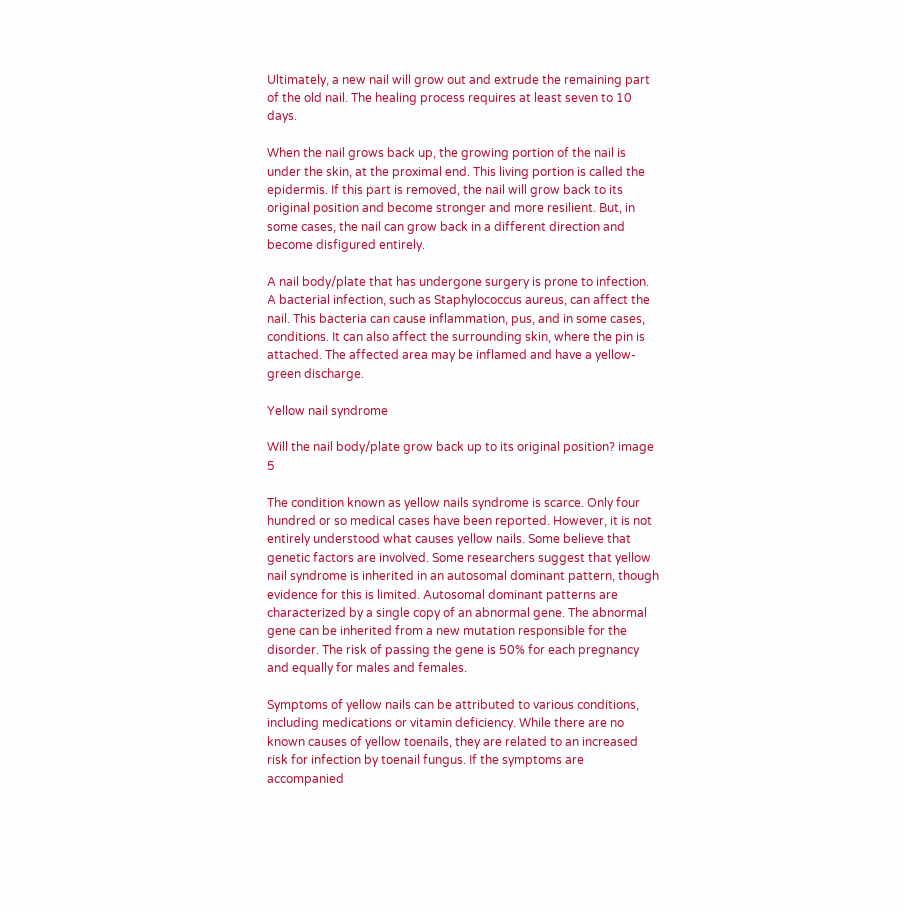Ultimately, a new nail will grow out and extrude the remaining part of the old nail. The healing process requires at least seven to 10 days.

When the nail grows back up, the growing portion of the nail is under the skin, at the proximal end. This living portion is called the epidermis. If this part is removed, the nail will grow back to its original position and become stronger and more resilient. But, in some cases, the nail can grow back in a different direction and become disfigured entirely.

A nail body/plate that has undergone surgery is prone to infection. A bacterial infection, such as Staphylococcus aureus, can affect the nail. This bacteria can cause inflammation, pus, and in some cases, conditions. It can also affect the surrounding skin, where the pin is attached. The affected area may be inflamed and have a yellow-green discharge.

Yellow nail syndrome

Will the nail body/plate grow back up to its original position? image 5

The condition known as yellow nails syndrome is scarce. Only four hundred or so medical cases have been reported. However, it is not entirely understood what causes yellow nails. Some believe that genetic factors are involved. Some researchers suggest that yellow nail syndrome is inherited in an autosomal dominant pattern, though evidence for this is limited. Autosomal dominant patterns are characterized by a single copy of an abnormal gene. The abnormal gene can be inherited from a new mutation responsible for the disorder. The risk of passing the gene is 50% for each pregnancy and equally for males and females.

Symptoms of yellow nails can be attributed to various conditions, including medications or vitamin deficiency. While there are no known causes of yellow toenails, they are related to an increased risk for infection by toenail fungus. If the symptoms are accompanied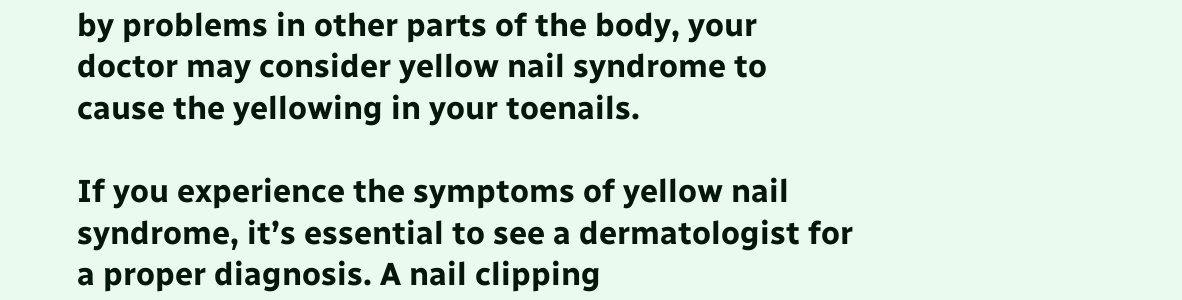by problems in other parts of the body, your doctor may consider yellow nail syndrome to cause the yellowing in your toenails.

If you experience the symptoms of yellow nail syndrome, it’s essential to see a dermatologist for a proper diagnosis. A nail clipping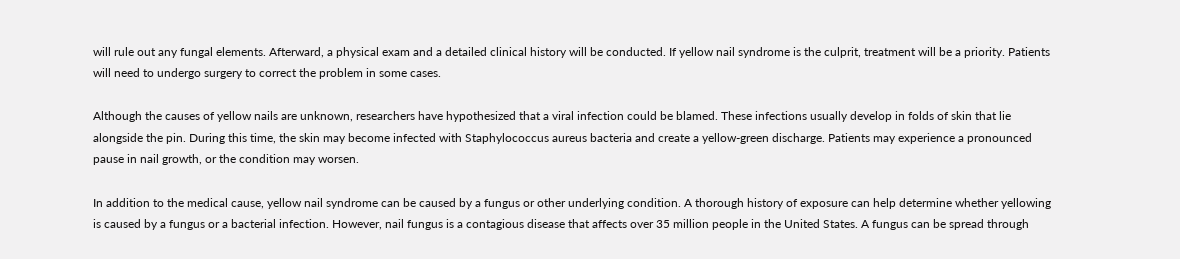will rule out any fungal elements. Afterward, a physical exam and a detailed clinical history will be conducted. If yellow nail syndrome is the culprit, treatment will be a priority. Patients will need to undergo surgery to correct the problem in some cases.

Although the causes of yellow nails are unknown, researchers have hypothesized that a viral infection could be blamed. These infections usually develop in folds of skin that lie alongside the pin. During this time, the skin may become infected with Staphylococcus aureus bacteria and create a yellow-green discharge. Patients may experience a pronounced pause in nail growth, or the condition may worsen.

In addition to the medical cause, yellow nail syndrome can be caused by a fungus or other underlying condition. A thorough history of exposure can help determine whether yellowing is caused by a fungus or a bacterial infection. However, nail fungus is a contagious disease that affects over 35 million people in the United States. A fungus can be spread through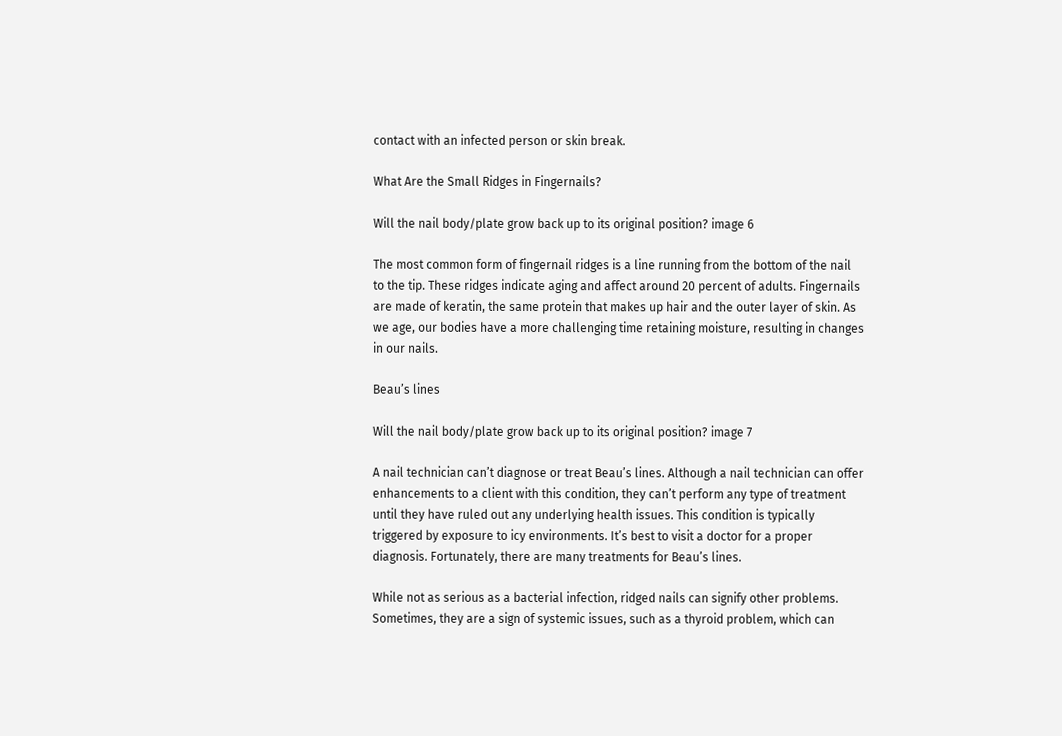contact with an infected person or skin break.

What Are the Small Ridges in Fingernails?

Will the nail body/plate grow back up to its original position? image 6

The most common form of fingernail ridges is a line running from the bottom of the nail to the tip. These ridges indicate aging and affect around 20 percent of adults. Fingernails are made of keratin, the same protein that makes up hair and the outer layer of skin. As we age, our bodies have a more challenging time retaining moisture, resulting in changes in our nails.

Beau’s lines

Will the nail body/plate grow back up to its original position? image 7

A nail technician can’t diagnose or treat Beau’s lines. Although a nail technician can offer enhancements to a client with this condition, they can’t perform any type of treatment until they have ruled out any underlying health issues. This condition is typically triggered by exposure to icy environments. It’s best to visit a doctor for a proper diagnosis. Fortunately, there are many treatments for Beau’s lines.

While not as serious as a bacterial infection, ridged nails can signify other problems. Sometimes, they are a sign of systemic issues, such as a thyroid problem, which can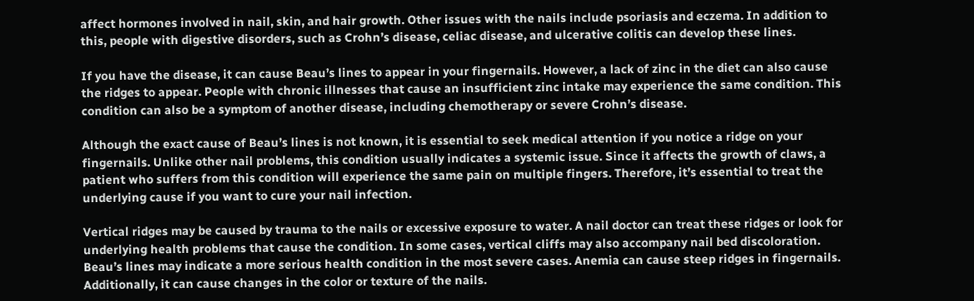affect hormones involved in nail, skin, and hair growth. Other issues with the nails include psoriasis and eczema. In addition to this, people with digestive disorders, such as Crohn’s disease, celiac disease, and ulcerative colitis can develop these lines.

If you have the disease, it can cause Beau’s lines to appear in your fingernails. However, a lack of zinc in the diet can also cause the ridges to appear. People with chronic illnesses that cause an insufficient zinc intake may experience the same condition. This condition can also be a symptom of another disease, including chemotherapy or severe Crohn’s disease.

Although the exact cause of Beau’s lines is not known, it is essential to seek medical attention if you notice a ridge on your fingernails. Unlike other nail problems, this condition usually indicates a systemic issue. Since it affects the growth of claws, a patient who suffers from this condition will experience the same pain on multiple fingers. Therefore, it’s essential to treat the underlying cause if you want to cure your nail infection.

Vertical ridges may be caused by trauma to the nails or excessive exposure to water. A nail doctor can treat these ridges or look for underlying health problems that cause the condition. In some cases, vertical cliffs may also accompany nail bed discoloration. Beau’s lines may indicate a more serious health condition in the most severe cases. Anemia can cause steep ridges in fingernails. Additionally, it can cause changes in the color or texture of the nails.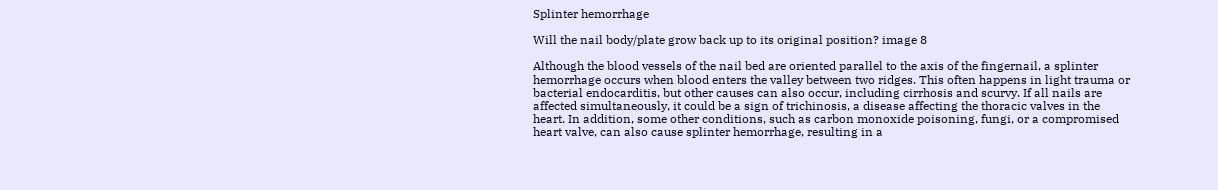Splinter hemorrhage

Will the nail body/plate grow back up to its original position? image 8

Although the blood vessels of the nail bed are oriented parallel to the axis of the fingernail, a splinter hemorrhage occurs when blood enters the valley between two ridges. This often happens in light trauma or bacterial endocarditis, but other causes can also occur, including cirrhosis and scurvy. If all nails are affected simultaneously, it could be a sign of trichinosis, a disease affecting the thoracic valves in the heart. In addition, some other conditions, such as carbon monoxide poisoning, fungi, or a compromised heart valve, can also cause splinter hemorrhage, resulting in a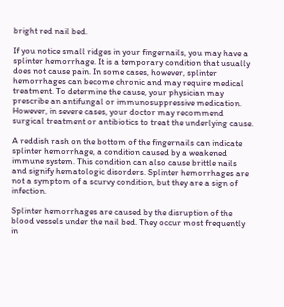bright red nail bed.

If you notice small ridges in your fingernails, you may have a splinter hemorrhage. It is a temporary condition that usually does not cause pain. In some cases, however, splinter hemorrhages can become chronic and may require medical treatment. To determine the cause, your physician may prescribe an antifungal or immunosuppressive medication. However, in severe cases, your doctor may recommend surgical treatment or antibiotics to treat the underlying cause.

A reddish rash on the bottom of the fingernails can indicate splinter hemorrhage, a condition caused by a weakened immune system. This condition can also cause brittle nails and signify hematologic disorders. Splinter hemorrhages are not a symptom of a scurvy condition, but they are a sign of infection.

Splinter hemorrhages are caused by the disruption of the blood vessels under the nail bed. They occur most frequently in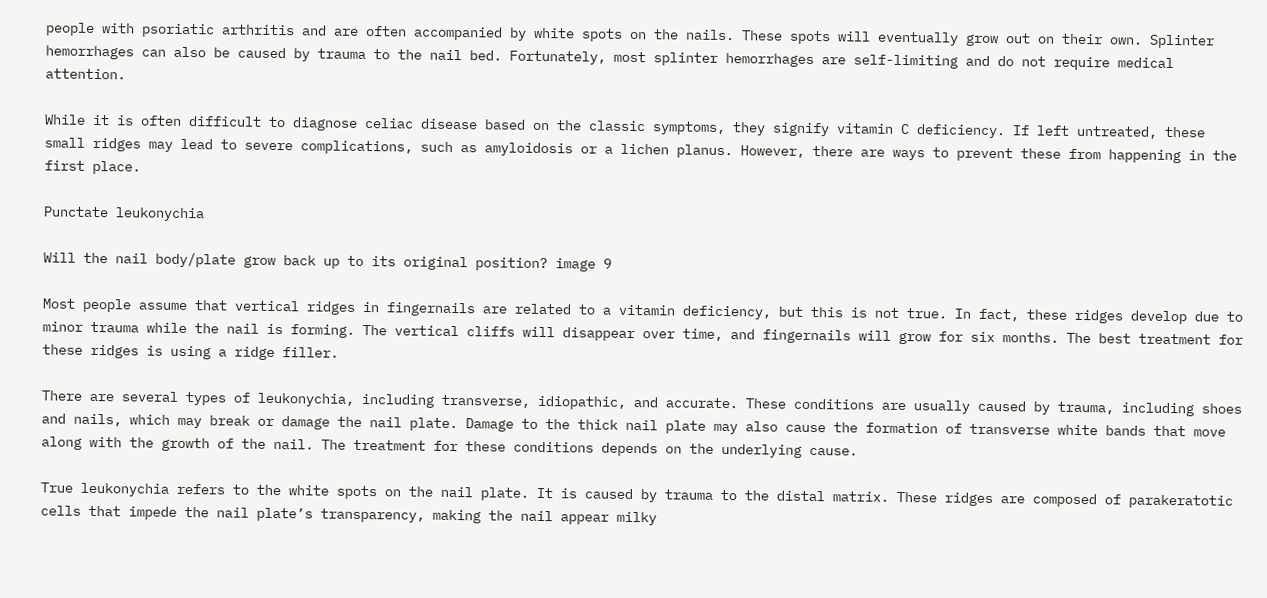people with psoriatic arthritis and are often accompanied by white spots on the nails. These spots will eventually grow out on their own. Splinter hemorrhages can also be caused by trauma to the nail bed. Fortunately, most splinter hemorrhages are self-limiting and do not require medical attention.

While it is often difficult to diagnose celiac disease based on the classic symptoms, they signify vitamin C deficiency. If left untreated, these small ridges may lead to severe complications, such as amyloidosis or a lichen planus. However, there are ways to prevent these from happening in the first place.

Punctate leukonychia

Will the nail body/plate grow back up to its original position? image 9

Most people assume that vertical ridges in fingernails are related to a vitamin deficiency, but this is not true. In fact, these ridges develop due to minor trauma while the nail is forming. The vertical cliffs will disappear over time, and fingernails will grow for six months. The best treatment for these ridges is using a ridge filler.

There are several types of leukonychia, including transverse, idiopathic, and accurate. These conditions are usually caused by trauma, including shoes and nails, which may break or damage the nail plate. Damage to the thick nail plate may also cause the formation of transverse white bands that move along with the growth of the nail. The treatment for these conditions depends on the underlying cause.

True leukonychia refers to the white spots on the nail plate. It is caused by trauma to the distal matrix. These ridges are composed of parakeratotic cells that impede the nail plate’s transparency, making the nail appear milky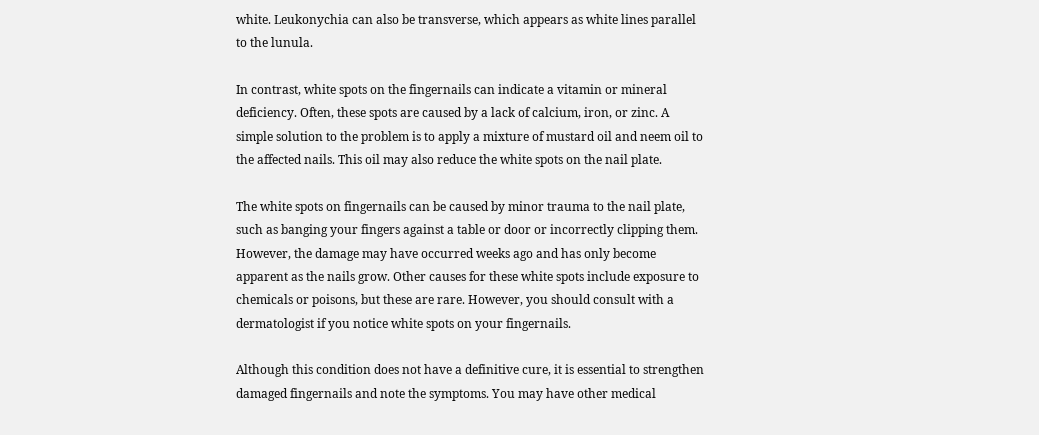white. Leukonychia can also be transverse, which appears as white lines parallel to the lunula.

In contrast, white spots on the fingernails can indicate a vitamin or mineral deficiency. Often, these spots are caused by a lack of calcium, iron, or zinc. A simple solution to the problem is to apply a mixture of mustard oil and neem oil to the affected nails. This oil may also reduce the white spots on the nail plate.

The white spots on fingernails can be caused by minor trauma to the nail plate, such as banging your fingers against a table or door or incorrectly clipping them. However, the damage may have occurred weeks ago and has only become apparent as the nails grow. Other causes for these white spots include exposure to chemicals or poisons, but these are rare. However, you should consult with a dermatologist if you notice white spots on your fingernails.

Although this condition does not have a definitive cure, it is essential to strengthen damaged fingernails and note the symptoms. You may have other medical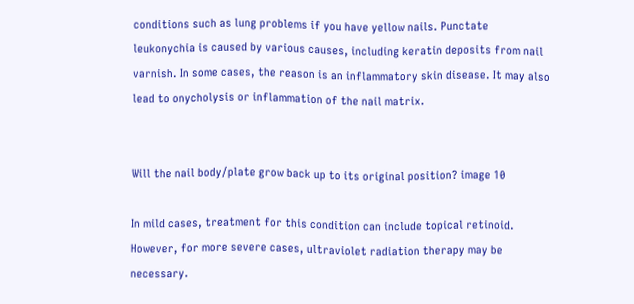conditions such as lung problems if you have yellow nails. Punctate leukonychia is caused by various causes, including keratin deposits from nail varnish. In some cases, the reason is an inflammatory skin disease. It may also lead to onycholysis or inflammation of the nail matrix.


Will the nail body/plate grow back up to its original position? image 10

In mild cases, treatment for this condition can include topical retinoid. However, for more severe cases, ultraviolet radiation therapy may be necessary.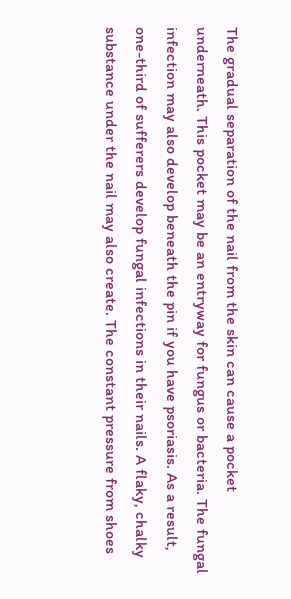The gradual separation of the nail from the skin can cause a pocket underneath. This pocket may be an entryway for fungus or bacteria. The fungal infection may also develop beneath the pin if you have psoriasis. As a result, one-third of sufferers develop fungal infections in their nails. A flaky, chalky substance under the nail may also create. The constant pressure from shoes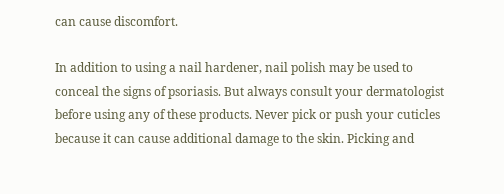can cause discomfort.

In addition to using a nail hardener, nail polish may be used to conceal the signs of psoriasis. But always consult your dermatologist before using any of these products. Never pick or push your cuticles because it can cause additional damage to the skin. Picking and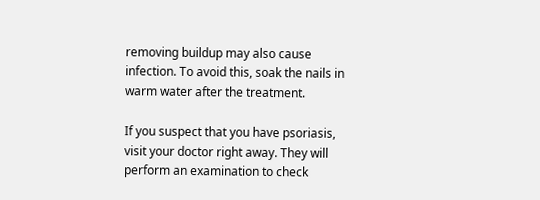removing buildup may also cause infection. To avoid this, soak the nails in warm water after the treatment.

If you suspect that you have psoriasis, visit your doctor right away. They will perform an examination to check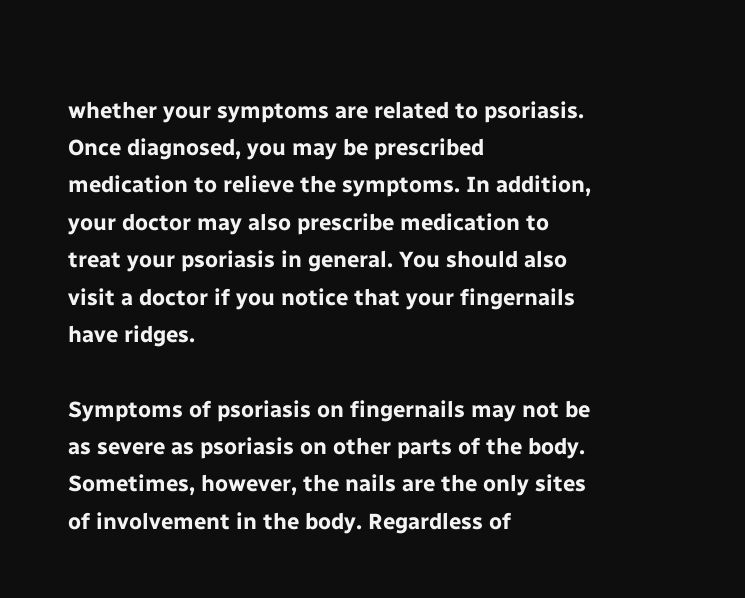whether your symptoms are related to psoriasis. Once diagnosed, you may be prescribed medication to relieve the symptoms. In addition, your doctor may also prescribe medication to treat your psoriasis in general. You should also visit a doctor if you notice that your fingernails have ridges.

Symptoms of psoriasis on fingernails may not be as severe as psoriasis on other parts of the body. Sometimes, however, the nails are the only sites of involvement in the body. Regardless of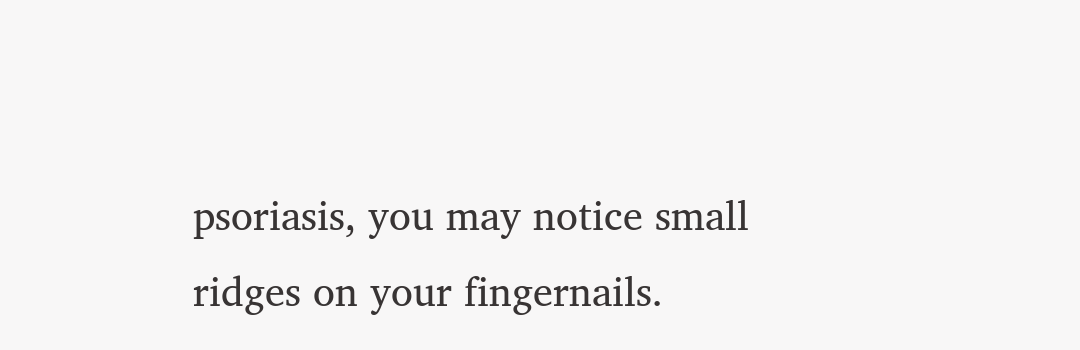psoriasis, you may notice small ridges on your fingernails.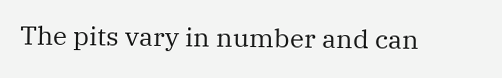The pits vary in number and can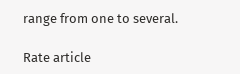range from one to several.

Rate article